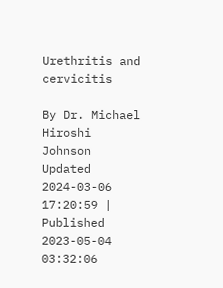Urethritis and cervicitis

By Dr. Michael Hiroshi Johnson
Updated 2024-03-06 17:20:59 | Published 2023-05-04 03:32:06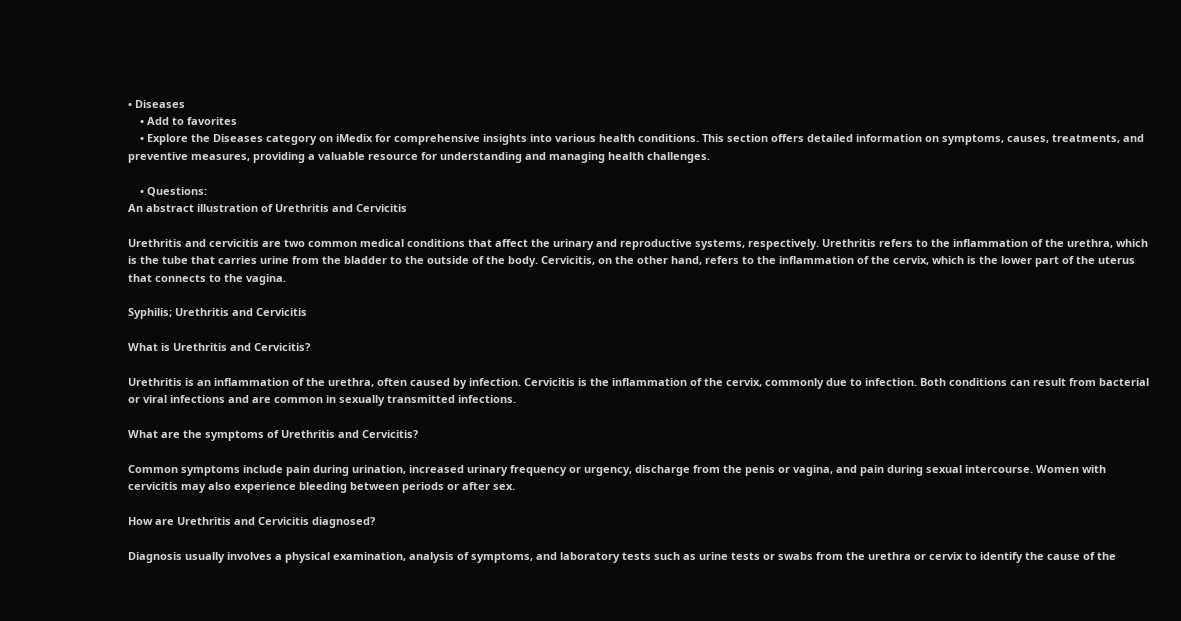• Diseases
    • Add to favorites
    • Explore the Diseases category on iMedix for comprehensive insights into various health conditions. This section offers detailed information on symptoms, causes, treatments, and preventive measures, providing a valuable resource for understanding and managing health challenges.

    • Questions:
An abstract illustration of Urethritis and Cervicitis

Urethritis and cervicitis are two common medical conditions that affect the urinary and reproductive systems, respectively. Urethritis refers to the inflammation of the urethra, which is the tube that carries urine from the bladder to the outside of the body. Cervicitis, on the other hand, refers to the inflammation of the cervix, which is the lower part of the uterus that connects to the vagina.

Syphilis; Urethritis and Cervicitis

What is Urethritis and Cervicitis?

Urethritis is an inflammation of the urethra, often caused by infection. Cervicitis is the inflammation of the cervix, commonly due to infection. Both conditions can result from bacterial or viral infections and are common in sexually transmitted infections.

What are the symptoms of Urethritis and Cervicitis?

Common symptoms include pain during urination, increased urinary frequency or urgency, discharge from the penis or vagina, and pain during sexual intercourse. Women with cervicitis may also experience bleeding between periods or after sex.

How are Urethritis and Cervicitis diagnosed?

Diagnosis usually involves a physical examination, analysis of symptoms, and laboratory tests such as urine tests or swabs from the urethra or cervix to identify the cause of the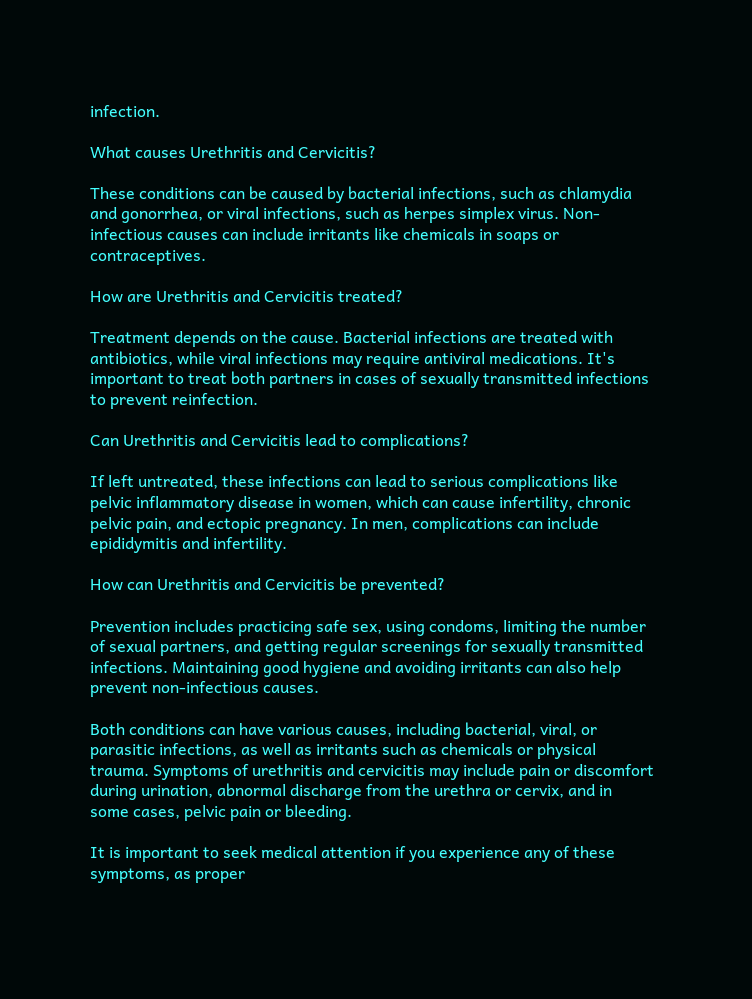infection.

What causes Urethritis and Cervicitis?

These conditions can be caused by bacterial infections, such as chlamydia and gonorrhea, or viral infections, such as herpes simplex virus. Non-infectious causes can include irritants like chemicals in soaps or contraceptives.

How are Urethritis and Cervicitis treated?

Treatment depends on the cause. Bacterial infections are treated with antibiotics, while viral infections may require antiviral medications. It's important to treat both partners in cases of sexually transmitted infections to prevent reinfection.

Can Urethritis and Cervicitis lead to complications?

If left untreated, these infections can lead to serious complications like pelvic inflammatory disease in women, which can cause infertility, chronic pelvic pain, and ectopic pregnancy. In men, complications can include epididymitis and infertility.

How can Urethritis and Cervicitis be prevented?

Prevention includes practicing safe sex, using condoms, limiting the number of sexual partners, and getting regular screenings for sexually transmitted infections. Maintaining good hygiene and avoiding irritants can also help prevent non-infectious causes.

Both conditions can have various causes, including bacterial, viral, or parasitic infections, as well as irritants such as chemicals or physical trauma. Symptoms of urethritis and cervicitis may include pain or discomfort during urination, abnormal discharge from the urethra or cervix, and in some cases, pelvic pain or bleeding.

It is important to seek medical attention if you experience any of these symptoms, as proper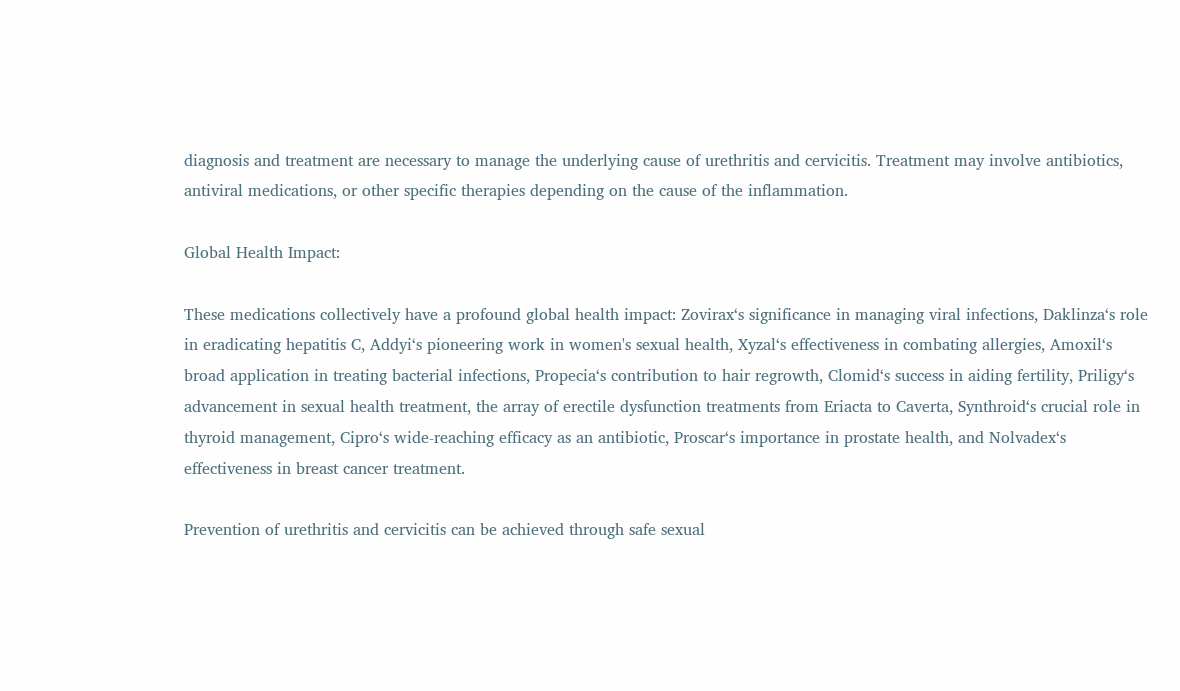diagnosis and treatment are necessary to manage the underlying cause of urethritis and cervicitis. Treatment may involve antibiotics, antiviral medications, or other specific therapies depending on the cause of the inflammation.

Global Health Impact:

These medications collectively have a profound global health impact: Zovirax‘s significance in managing viral infections, Daklinza‘s role in eradicating hepatitis C, Addyi‘s pioneering work in women's sexual health, Xyzal‘s effectiveness in combating allergies, Amoxil‘s broad application in treating bacterial infections, Propecia‘s contribution to hair regrowth, Clomid‘s success in aiding fertility, Priligy‘s advancement in sexual health treatment, the array of erectile dysfunction treatments from Eriacta to Caverta, Synthroid‘s crucial role in thyroid management, Cipro‘s wide-reaching efficacy as an antibiotic, Proscar‘s importance in prostate health, and Nolvadex‘s effectiveness in breast cancer treatment.

Prevention of urethritis and cervicitis can be achieved through safe sexual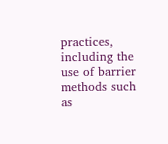practices, including the use of barrier methods such as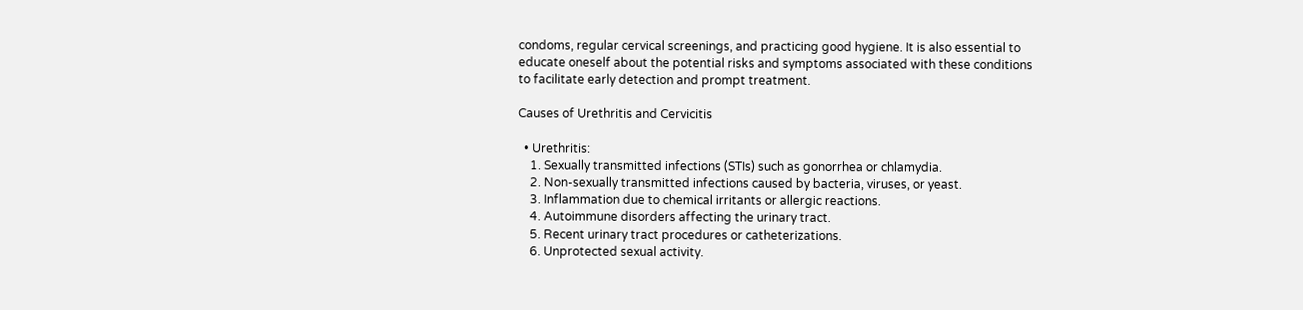condoms, regular cervical screenings, and practicing good hygiene. It is also essential to educate oneself about the potential risks and symptoms associated with these conditions to facilitate early detection and prompt treatment.

Causes of Urethritis and Cervicitis

  • Urethritis:
    1. Sexually transmitted infections (STIs) such as gonorrhea or chlamydia.
    2. Non-sexually transmitted infections caused by bacteria, viruses, or yeast.
    3. Inflammation due to chemical irritants or allergic reactions.
    4. Autoimmune disorders affecting the urinary tract.
    5. Recent urinary tract procedures or catheterizations.
    6. Unprotected sexual activity.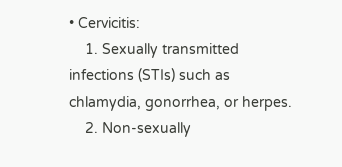• Cervicitis:
    1. Sexually transmitted infections (STIs) such as chlamydia, gonorrhea, or herpes.
    2. Non-sexually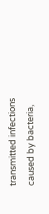transmitted infections caused by bacteria,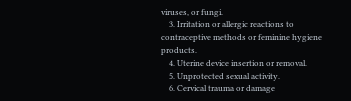viruses, or fungi.
    3. Irritation or allergic reactions to contraceptive methods or feminine hygiene products.
    4. Uterine device insertion or removal.
    5. Unprotected sexual activity.
    6. Cervical trauma or damage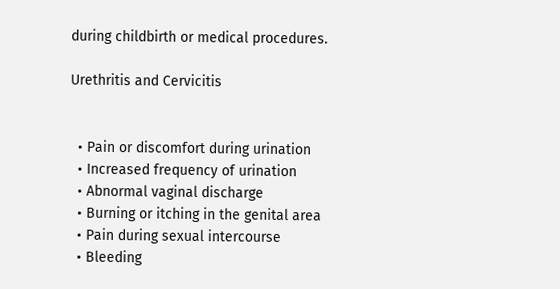during childbirth or medical procedures.

Urethritis and Cervicitis


  • Pain or discomfort during urination
  • Increased frequency of urination
  • Abnormal vaginal discharge
  • Burning or itching in the genital area
  • Pain during sexual intercourse
  • Bleeding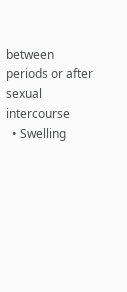between periods or after sexual intercourse
  • Swelling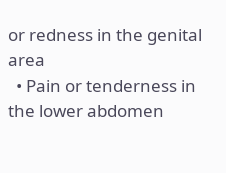or redness in the genital area
  • Pain or tenderness in the lower abdomen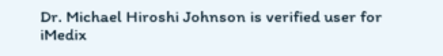Dr. Michael Hiroshi Johnson is verified user for iMedix